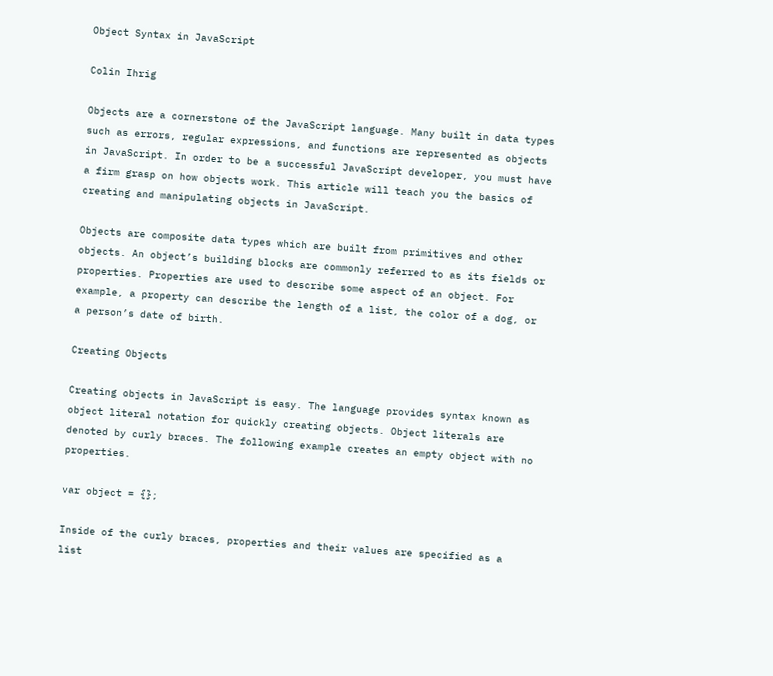Object Syntax in JavaScript

Colin Ihrig

Objects are a cornerstone of the JavaScript language. Many built in data types such as errors, regular expressions, and functions are represented as objects in JavaScript. In order to be a successful JavaScript developer, you must have a firm grasp on how objects work. This article will teach you the basics of creating and manipulating objects in JavaScript.

Objects are composite data types which are built from primitives and other objects. An object’s building blocks are commonly referred to as its fields or properties. Properties are used to describe some aspect of an object. For example, a property can describe the length of a list, the color of a dog, or a person’s date of birth.

Creating Objects

Creating objects in JavaScript is easy. The language provides syntax known as object literal notation for quickly creating objects. Object literals are denoted by curly braces. The following example creates an empty object with no properties.

var object = {};

Inside of the curly braces, properties and their values are specified as a list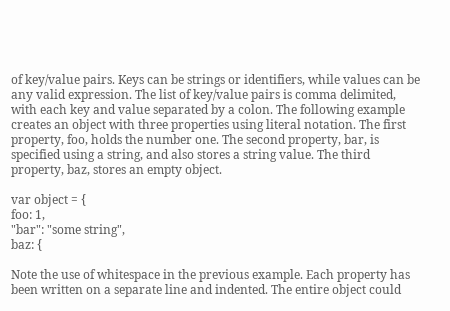of key/value pairs. Keys can be strings or identifiers, while values can be any valid expression. The list of key/value pairs is comma delimited, with each key and value separated by a colon. The following example creates an object with three properties using literal notation. The first property, foo, holds the number one. The second property, bar, is specified using a string, and also stores a string value. The third property, baz, stores an empty object.

var object = {
foo: 1,
"bar": "some string",
baz: {

Note the use of whitespace in the previous example. Each property has been written on a separate line and indented. The entire object could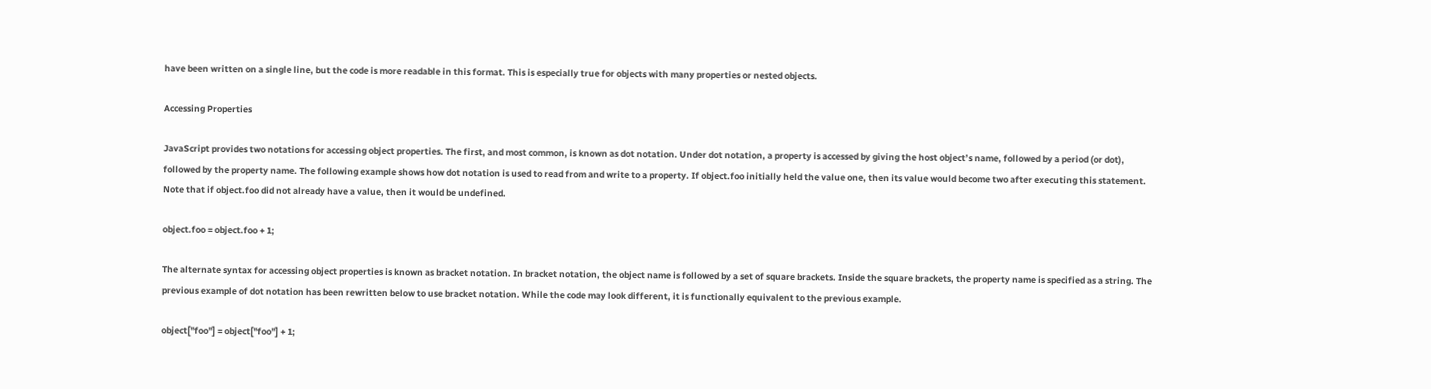have been written on a single line, but the code is more readable in this format. This is especially true for objects with many properties or nested objects.

Accessing Properties

JavaScript provides two notations for accessing object properties. The first, and most common, is known as dot notation. Under dot notation, a property is accessed by giving the host object’s name, followed by a period (or dot), followed by the property name. The following example shows how dot notation is used to read from and write to a property. If object.foo initially held the value one, then its value would become two after executing this statement. Note that if object.foo did not already have a value, then it would be undefined.

object.foo = object.foo + 1;

The alternate syntax for accessing object properties is known as bracket notation. In bracket notation, the object name is followed by a set of square brackets. Inside the square brackets, the property name is specified as a string. The previous example of dot notation has been rewritten below to use bracket notation. While the code may look different, it is functionally equivalent to the previous example.

object["foo"] = object["foo"] + 1;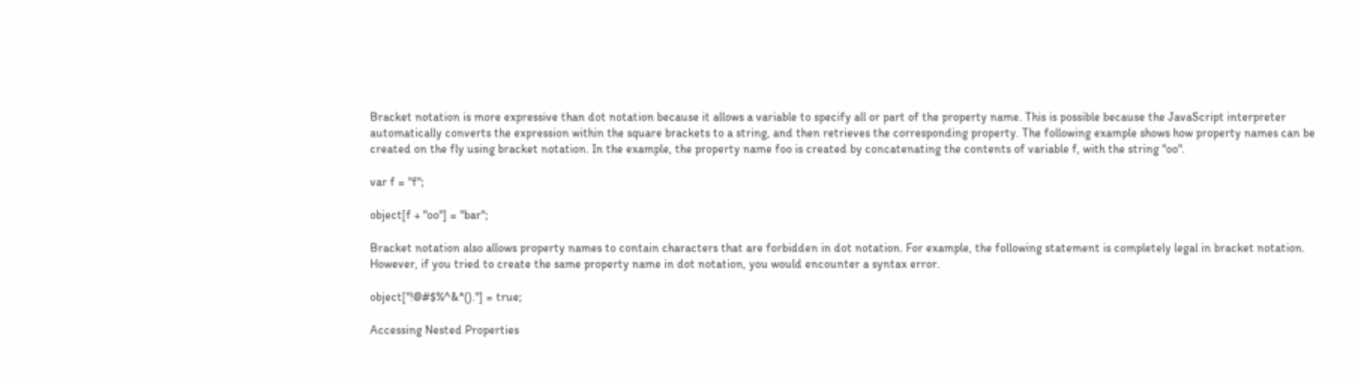Bracket notation is more expressive than dot notation because it allows a variable to specify all or part of the property name. This is possible because the JavaScript interpreter automatically converts the expression within the square brackets to a string, and then retrieves the corresponding property. The following example shows how property names can be created on the fly using bracket notation. In the example, the property name foo is created by concatenating the contents of variable f, with the string "oo".

var f = "f";

object[f + "oo"] = "bar";

Bracket notation also allows property names to contain characters that are forbidden in dot notation. For example, the following statement is completely legal in bracket notation. However, if you tried to create the same property name in dot notation, you would encounter a syntax error.

object["!@#$%^&*()."] = true;

Accessing Nested Properties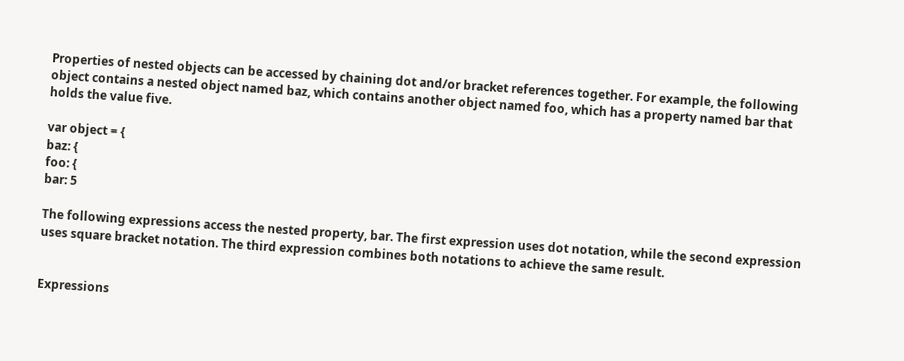Properties of nested objects can be accessed by chaining dot and/or bracket references together. For example, the following object contains a nested object named baz, which contains another object named foo, which has a property named bar that holds the value five.

var object = {
baz: {
foo: {
bar: 5

The following expressions access the nested property, bar. The first expression uses dot notation, while the second expression uses square bracket notation. The third expression combines both notations to achieve the same result.


Expressions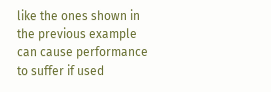like the ones shown in the previous example can cause performance to suffer if used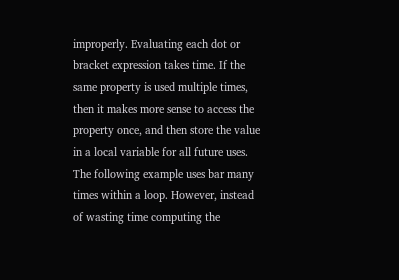improperly. Evaluating each dot or bracket expression takes time. If the same property is used multiple times, then it makes more sense to access the property once, and then store the value in a local variable for all future uses. The following example uses bar many times within a loop. However, instead of wasting time computing the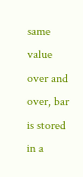same value over and over, bar is stored in a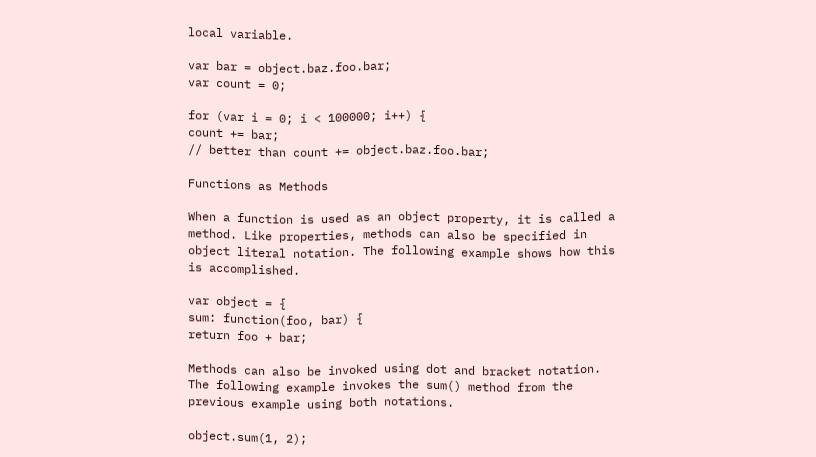local variable.

var bar = object.baz.foo.bar;
var count = 0;

for (var i = 0; i < 100000; i++) {
count += bar;
// better than count += object.baz.foo.bar;

Functions as Methods

When a function is used as an object property, it is called a method. Like properties, methods can also be specified in object literal notation. The following example shows how this is accomplished.

var object = {
sum: function(foo, bar) {
return foo + bar;

Methods can also be invoked using dot and bracket notation. The following example invokes the sum() method from the previous example using both notations.

object.sum(1, 2);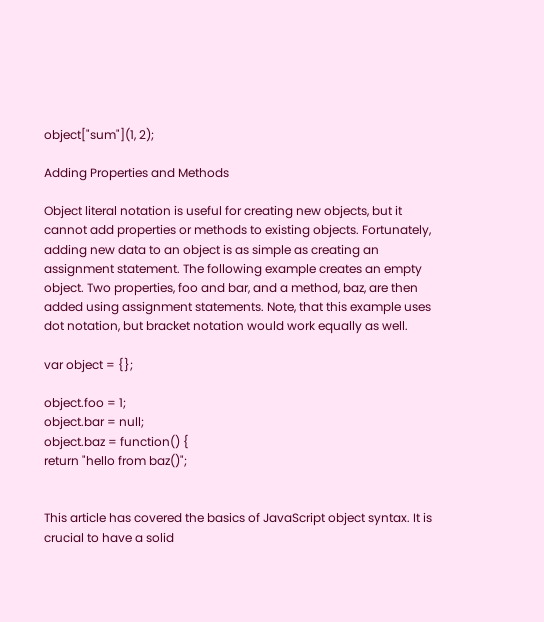object["sum"](1, 2);

Adding Properties and Methods

Object literal notation is useful for creating new objects, but it cannot add properties or methods to existing objects. Fortunately, adding new data to an object is as simple as creating an assignment statement. The following example creates an empty object. Two properties, foo and bar, and a method, baz, are then added using assignment statements. Note, that this example uses dot notation, but bracket notation would work equally as well.

var object = {};

object.foo = 1;
object.bar = null;
object.baz = function() {
return "hello from baz()";


This article has covered the basics of JavaScript object syntax. It is crucial to have a solid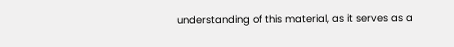understanding of this material, as it serves as a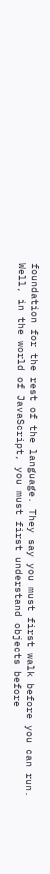foundation for the rest of the language. They say you must first walk before you can run. Well, in the world of JavaScript, you must first understand objects before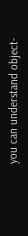you can understand object-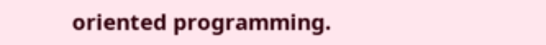oriented programming.